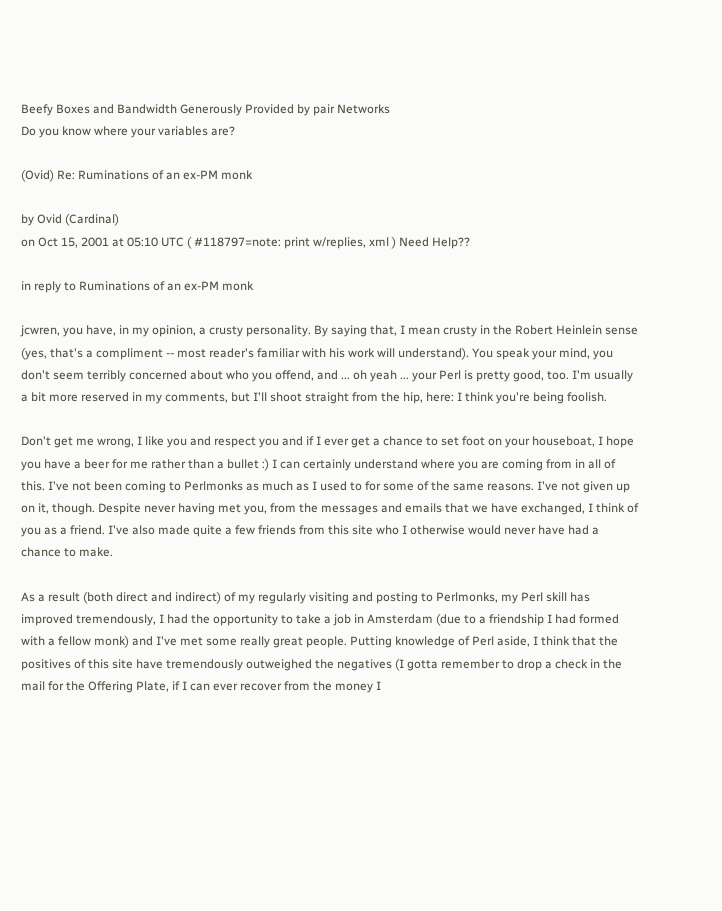Beefy Boxes and Bandwidth Generously Provided by pair Networks
Do you know where your variables are?

(Ovid) Re: Ruminations of an ex-PM monk

by Ovid (Cardinal)
on Oct 15, 2001 at 05:10 UTC ( #118797=note: print w/replies, xml ) Need Help??

in reply to Ruminations of an ex-PM monk

jcwren, you have, in my opinion, a crusty personality. By saying that, I mean crusty in the Robert Heinlein sense (yes, that's a compliment -- most reader's familiar with his work will understand). You speak your mind, you don't seem terribly concerned about who you offend, and ... oh yeah ... your Perl is pretty good, too. I'm usually a bit more reserved in my comments, but I'll shoot straight from the hip, here: I think you're being foolish.

Don't get me wrong, I like you and respect you and if I ever get a chance to set foot on your houseboat, I hope you have a beer for me rather than a bullet :) I can certainly understand where you are coming from in all of this. I've not been coming to Perlmonks as much as I used to for some of the same reasons. I've not given up on it, though. Despite never having met you, from the messages and emails that we have exchanged, I think of you as a friend. I've also made quite a few friends from this site who I otherwise would never have had a chance to make.

As a result (both direct and indirect) of my regularly visiting and posting to Perlmonks, my Perl skill has improved tremendously, I had the opportunity to take a job in Amsterdam (due to a friendship I had formed with a fellow monk) and I've met some really great people. Putting knowledge of Perl aside, I think that the positives of this site have tremendously outweighed the negatives (I gotta remember to drop a check in the mail for the Offering Plate, if I can ever recover from the money I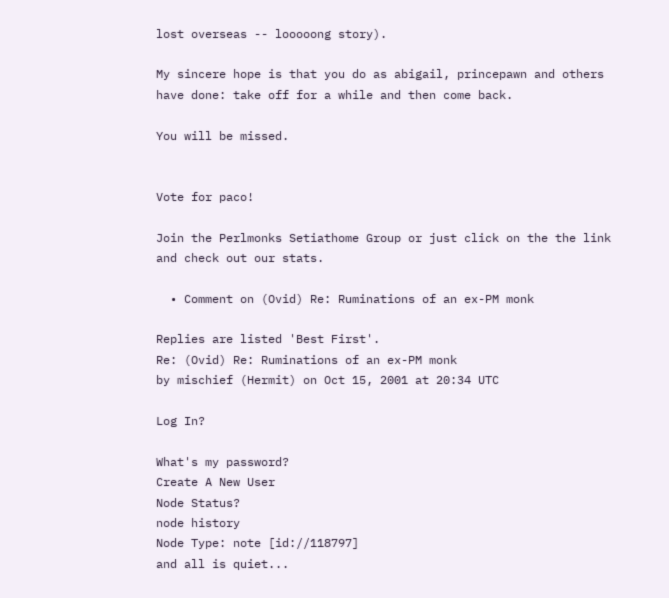lost overseas -- looooong story).

My sincere hope is that you do as abigail, princepawn and others have done: take off for a while and then come back.

You will be missed.


Vote for paco!

Join the Perlmonks Setiathome Group or just click on the the link and check out our stats.

  • Comment on (Ovid) Re: Ruminations of an ex-PM monk

Replies are listed 'Best First'.
Re: (Ovid) Re: Ruminations of an ex-PM monk
by mischief (Hermit) on Oct 15, 2001 at 20:34 UTC

Log In?

What's my password?
Create A New User
Node Status?
node history
Node Type: note [id://118797]
and all is quiet...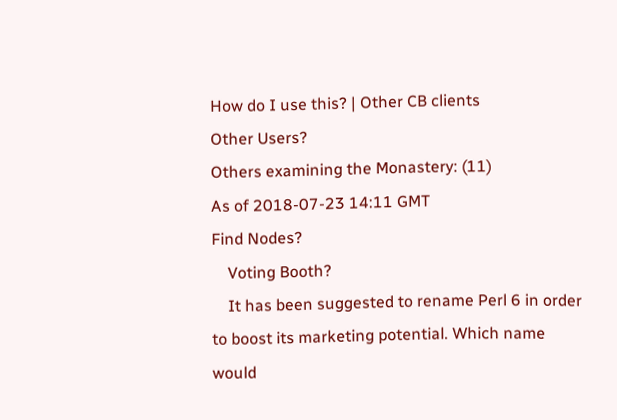How do I use this? | Other CB clients
Other Users?
Others examining the Monastery: (11)
As of 2018-07-23 14:11 GMT
Find Nodes?
    Voting Booth?
    It has been suggested to rename Perl 6 in order to boost its marketing potential. Which name would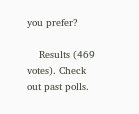you prefer?

    Results (469 votes). Check out past polls.